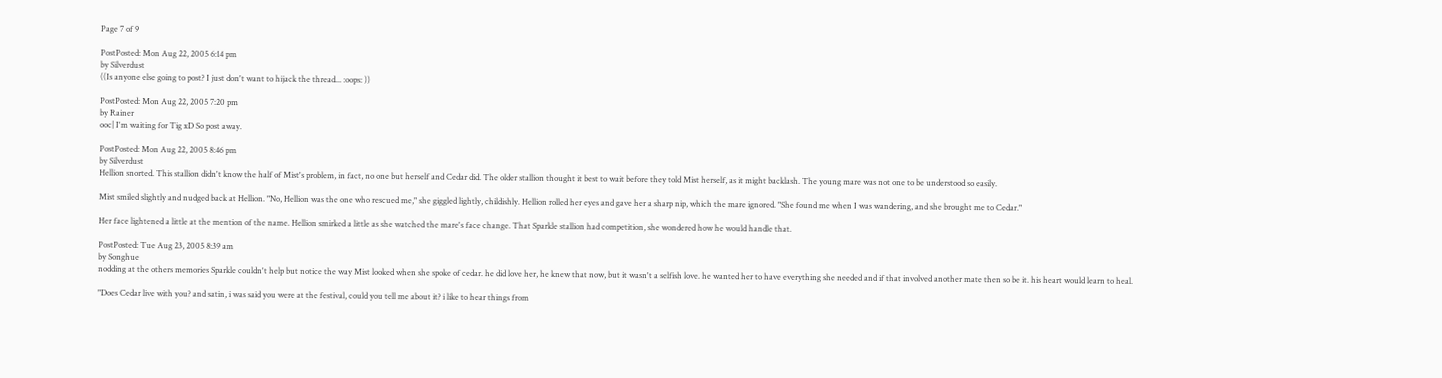Page 7 of 9

PostPosted: Mon Aug 22, 2005 6:14 pm
by Silverdust
((Is anyone else going to post? I just don't want to hijack the thread... :oops: ))

PostPosted: Mon Aug 22, 2005 7:20 pm
by Rainer
ooc| I'm waiting for Tig xD So post away.

PostPosted: Mon Aug 22, 2005 8:46 pm
by Silverdust
Hellion snorted. This stallion didn't know the half of Mist's problem, in fact, no one but herself and Cedar did. The older stallion thought it best to wait before they told Mist herself, as it might backlash. The young mare was not one to be understood so easily.

Mist smiled slightly and nudged back at Hellion. "No, Hellion was the one who rescued me," she giggled lightly, childishly. Hellion rolled her eyes and gave her a sharp nip, which the mare ignored. "She found me when I was wandering, and she brought me to Cedar."

Her face lightened a little at the mention of the name. Hellion smirked a little as she watched the mare's face change. That Sparkle stallion had competition, she wondered how he would handle that.

PostPosted: Tue Aug 23, 2005 8:39 am
by Songhue
nodding at the others memories Sparkle couldn't help but notice the way Mist looked when she spoke of cedar. he did love her, he knew that now, but it wasn't a selfish love. he wanted her to have everything she needed and if that involved another mate then so be it. his heart would learn to heal.

"Does Cedar live with you? and satin, i was said you were at the festival, could you tell me about it? i like to hear things from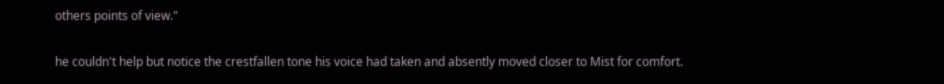others points of view."

he couldn't help but notice the crestfallen tone his voice had taken and absently moved closer to Mist for comfort.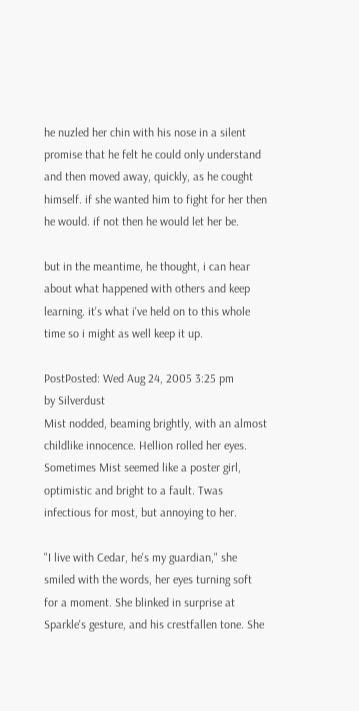he nuzled her chin with his nose in a silent promise that he felt he could only understand and then moved away, quickly, as he cought himself. if she wanted him to fight for her then he would. if not then he would let her be.

but in the meantime, he thought, i can hear about what happened with others and keep learning. it's what i've held on to this whole time so i might as well keep it up.

PostPosted: Wed Aug 24, 2005 3:25 pm
by Silverdust
Mist nodded, beaming brightly, with an almost childlike innocence. Hellion rolled her eyes. Sometimes Mist seemed like a poster girl, optimistic and bright to a fault. Twas infectious for most, but annoying to her.

"I live with Cedar, he's my guardian," she smiled with the words, her eyes turning soft for a moment. She blinked in surprise at Sparkle's gesture, and his crestfallen tone. She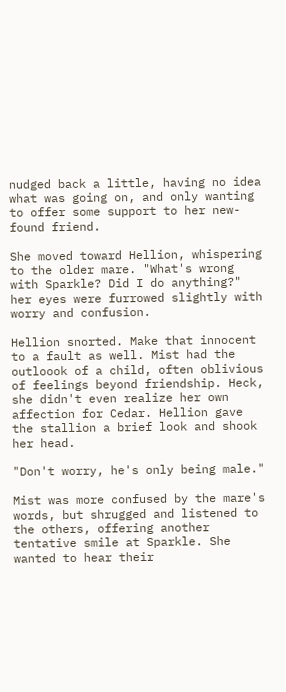nudged back a little, having no idea what was going on, and only wanting to offer some support to her new-found friend.

She moved toward Hellion, whispering to the older mare. "What's wrong with Sparkle? Did I do anything?" her eyes were furrowed slightly with worry and confusion.

Hellion snorted. Make that innocent to a fault as well. Mist had the outloook of a child, often oblivious of feelings beyond friendship. Heck, she didn't even realize her own affection for Cedar. Hellion gave the stallion a brief look and shook her head.

"Don't worry, he's only being male."

Mist was more confused by the mare's words, but shrugged and listened to the others, offering another tentative smile at Sparkle. She wanted to hear their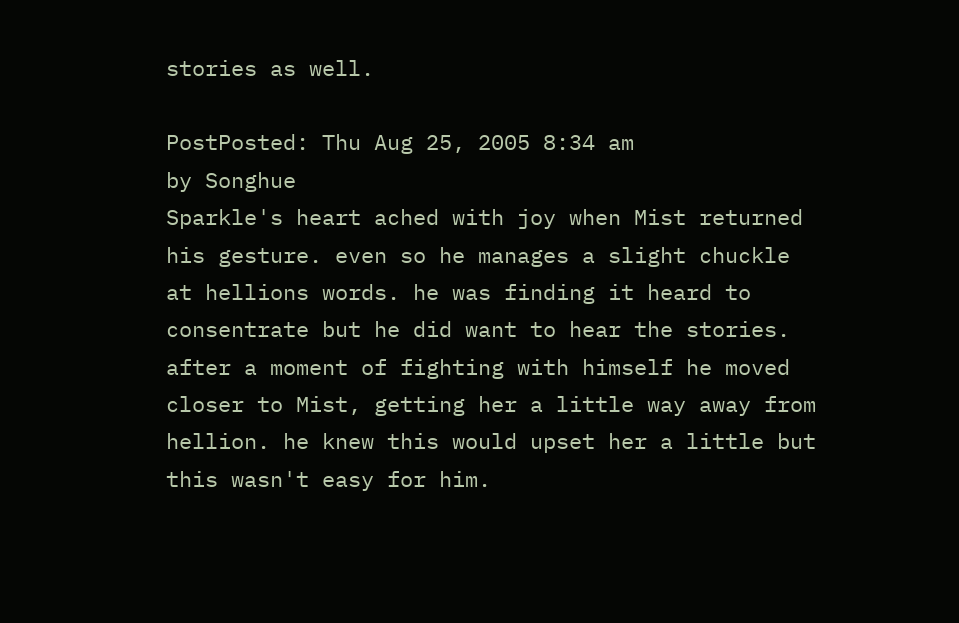stories as well.

PostPosted: Thu Aug 25, 2005 8:34 am
by Songhue
Sparkle's heart ached with joy when Mist returned his gesture. even so he manages a slight chuckle at hellions words. he was finding it heard to consentrate but he did want to hear the stories. after a moment of fighting with himself he moved closer to Mist, getting her a little way away from hellion. he knew this would upset her a little but this wasn't easy for him.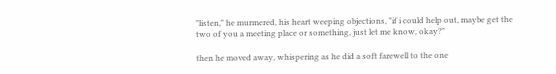"listen," he murmered, his heart weeping objections, "if i could help out, maybe get the two of you a meeting place or something, just let me know, okay?"

then he moved away, whispering as he did a soft farewell to the one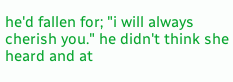he'd fallen for; "i will always cherish you." he didn't think she heard and at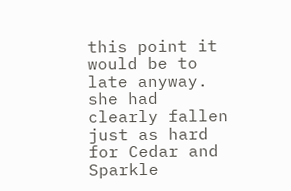this point it would be to late anyway. she had clearly fallen just as hard for Cedar and Sparkle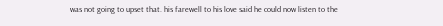was not going to upset that. his farewell to his love said he could now listen to the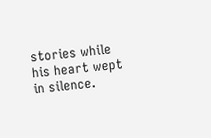stories while his heart wept in silence.